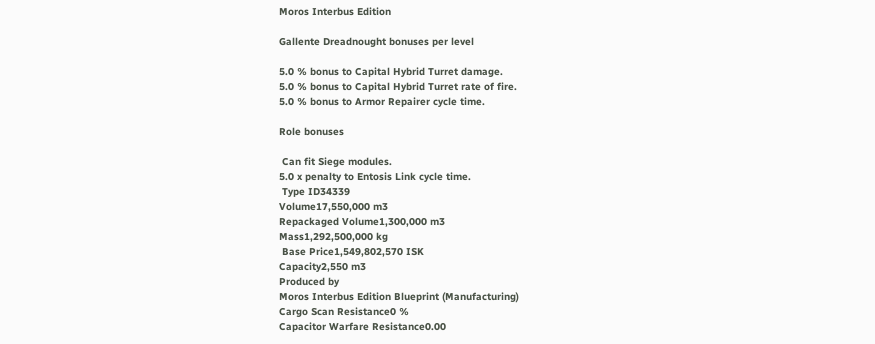Moros Interbus Edition

Gallente Dreadnought bonuses per level

5.0 % bonus to Capital Hybrid Turret damage.
5.0 % bonus to Capital Hybrid Turret rate of fire.
5.0 % bonus to Armor Repairer cycle time.

Role bonuses

 Can fit Siege modules.
5.0 x penalty to Entosis Link cycle time.
 Type ID34339
Volume17,550,000 m3
Repackaged Volume1,300,000 m3
Mass1,292,500,000 kg
 Base Price1,549,802,570 ISK
Capacity2,550 m3
Produced by
Moros Interbus Edition Blueprint (Manufacturing)
Cargo Scan Resistance0 %
Capacitor Warfare Resistance0.00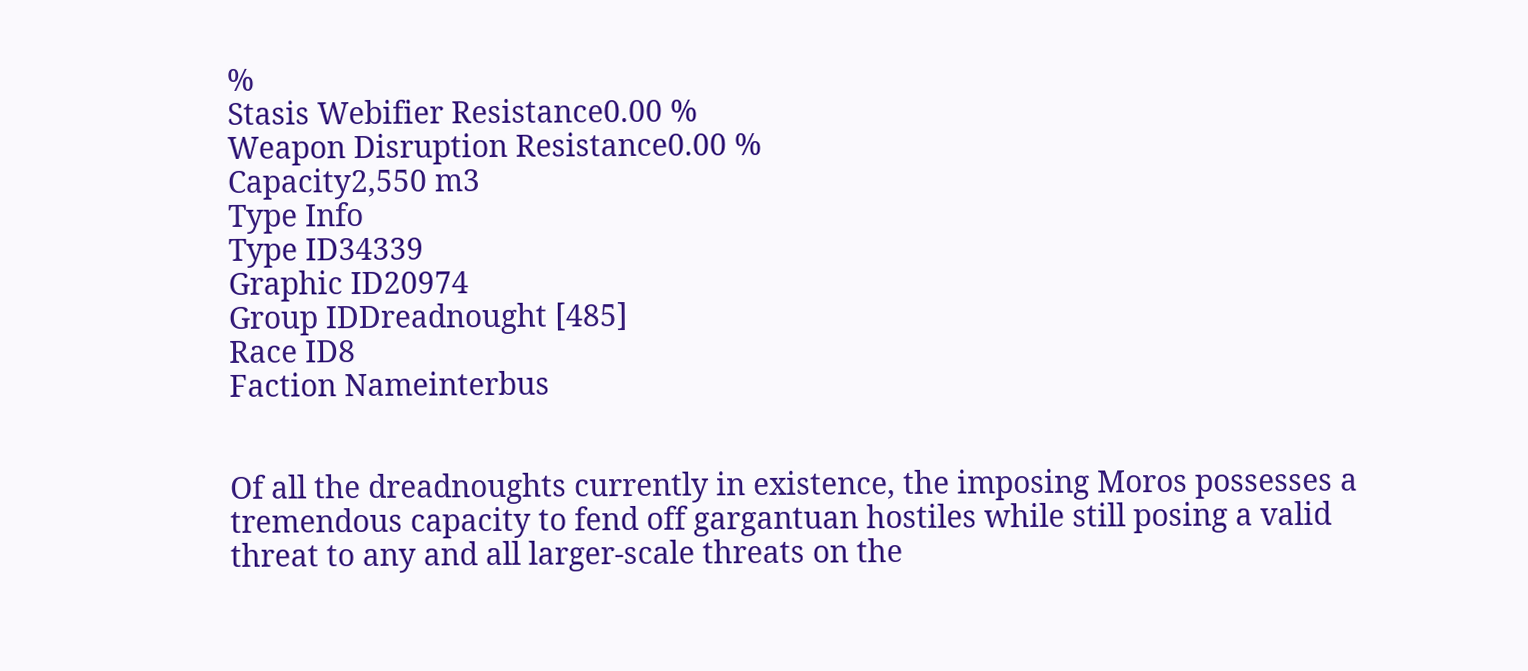%
Stasis Webifier Resistance0.00 %
Weapon Disruption Resistance0.00 %
Capacity2,550 m3
Type Info
Type ID34339
Graphic ID20974
Group IDDreadnought [485]
Race ID8
Faction Nameinterbus


Of all the dreadnoughts currently in existence, the imposing Moros possesses a tremendous capacity to fend off gargantuan hostiles while still posing a valid threat to any and all larger-scale threats on the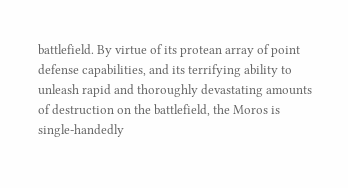battlefield. By virtue of its protean array of point defense capabilities, and its terrifying ability to unleash rapid and thoroughly devastating amounts of destruction on the battlefield, the Moros is single-handedly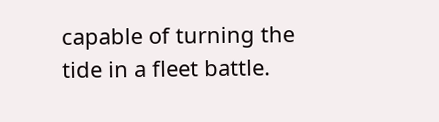capable of turning the tide in a fleet battle.